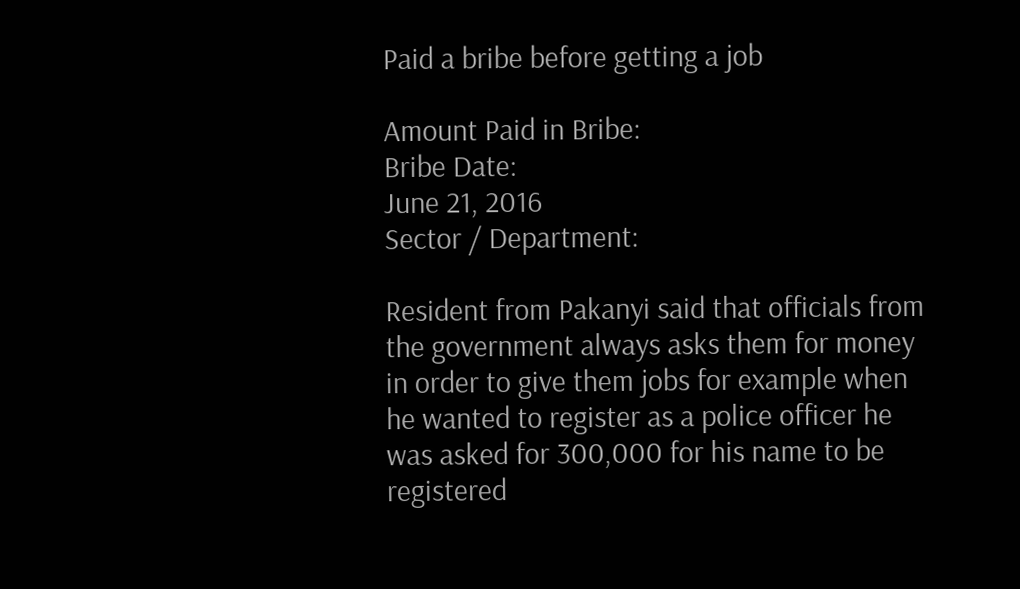Paid a bribe before getting a job

Amount Paid in Bribe:
Bribe Date:
June 21, 2016
Sector / Department:

Resident from Pakanyi said that officials from the government always asks them for money in order to give them jobs for example when he wanted to register as a police officer he was asked for 300,000 for his name to be registered